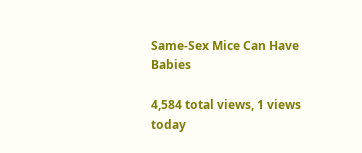Same-Sex Mice Can Have Babies

4,584 total views, 1 views today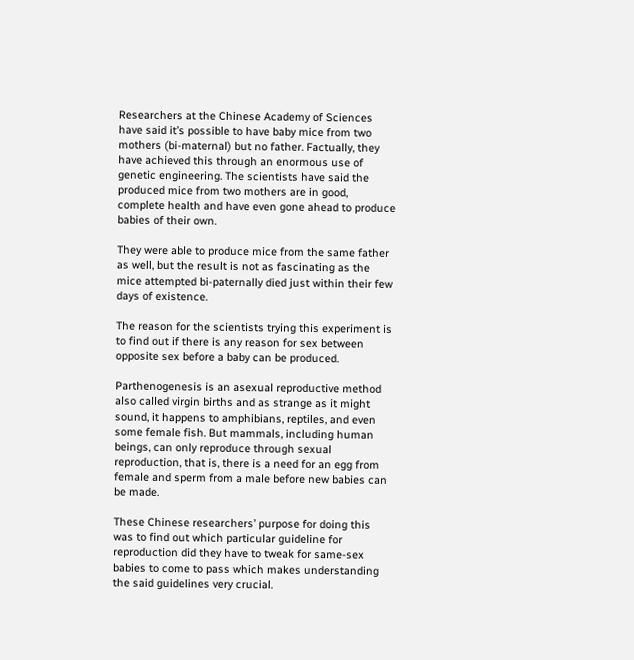Researchers at the Chinese Academy of Sciences have said it’s possible to have baby mice from two mothers (bi-maternal) but no father. Factually, they have achieved this through an enormous use of genetic engineering. The scientists have said the produced mice from two mothers are in good, complete health and have even gone ahead to produce babies of their own.

They were able to produce mice from the same father as well, but the result is not as fascinating as the mice attempted bi-paternally died just within their few days of existence.

The reason for the scientists trying this experiment is to find out if there is any reason for sex between opposite sex before a baby can be produced.

Parthenogenesis is an asexual reproductive method also called virgin births and as strange as it might sound, it happens to amphibians, reptiles, and even some female fish. But mammals, including human beings, can only reproduce through sexual reproduction, that is, there is a need for an egg from female and sperm from a male before new babies can be made.

These Chinese researchers’ purpose for doing this was to find out which particular guideline for reproduction did they have to tweak for same-sex babies to come to pass which makes understanding the said guidelines very crucial.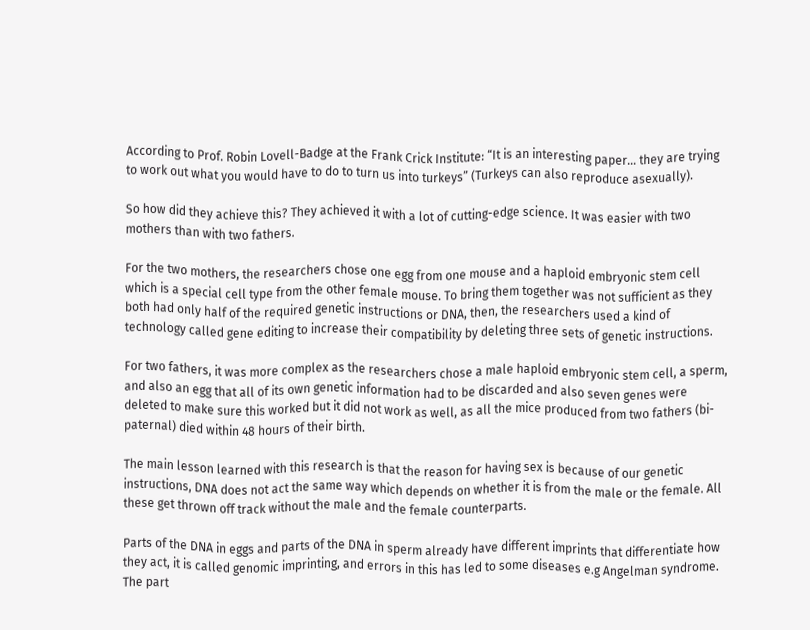According to Prof. Robin Lovell-Badge at the Frank Crick Institute: “It is an interesting paper… they are trying to work out what you would have to do to turn us into turkeys” (Turkeys can also reproduce asexually).

So how did they achieve this? They achieved it with a lot of cutting-edge science. It was easier with two mothers than with two fathers.

For the two mothers, the researchers chose one egg from one mouse and a haploid embryonic stem cell which is a special cell type from the other female mouse. To bring them together was not sufficient as they both had only half of the required genetic instructions or DNA, then, the researchers used a kind of technology called gene editing to increase their compatibility by deleting three sets of genetic instructions.

For two fathers, it was more complex as the researchers chose a male haploid embryonic stem cell, a sperm, and also an egg that all of its own genetic information had to be discarded and also seven genes were deleted to make sure this worked but it did not work as well, as all the mice produced from two fathers (bi-paternal) died within 48 hours of their birth.

The main lesson learned with this research is that the reason for having sex is because of our genetic instructions, DNA does not act the same way which depends on whether it is from the male or the female. All these get thrown off track without the male and the female counterparts.

Parts of the DNA in eggs and parts of the DNA in sperm already have different imprints that differentiate how they act, it is called genomic imprinting, and errors in this has led to some diseases e.g Angelman syndrome. The part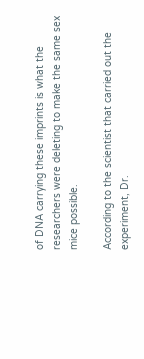of DNA carrying these imprints is what the researchers were deleting to make the same sex mice possible.

According to the scientist that carried out the experiment, Dr.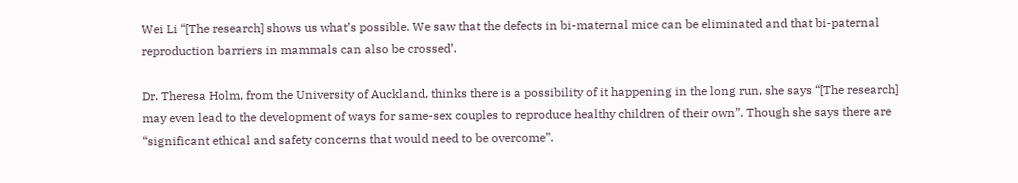Wei Li “[The research] shows us what’s possible. We saw that the defects in bi-maternal mice can be eliminated and that bi-paternal reproduction barriers in mammals can also be crossed’.

Dr. Theresa Holm, from the University of Auckland, thinks there is a possibility of it happening in the long run, she says “[The research] may even lead to the development of ways for same-sex couples to reproduce healthy children of their own”. Though she says there are “significant ethical and safety concerns that would need to be overcome”.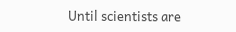Until scientists are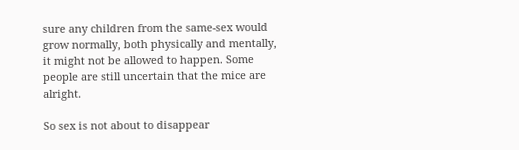sure any children from the same-sex would grow normally, both physically and mentally, it might not be allowed to happen. Some people are still uncertain that the mice are alright.

So sex is not about to disappear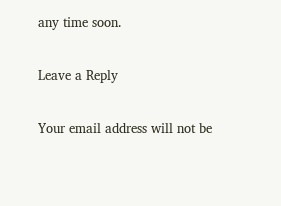any time soon.

Leave a Reply

Your email address will not be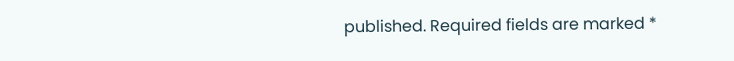published. Required fields are marked *